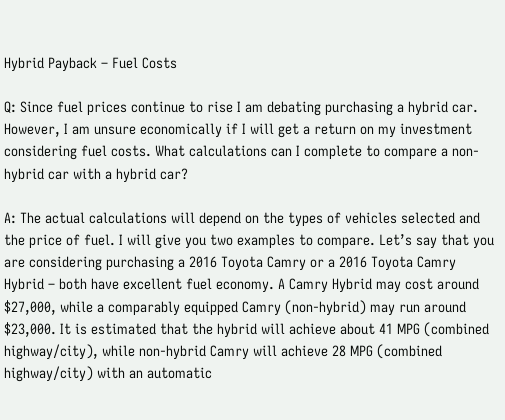Hybrid Payback – Fuel Costs

Q: Since fuel prices continue to rise I am debating purchasing a hybrid car. However, I am unsure economically if I will get a return on my investment considering fuel costs. What calculations can I complete to compare a non-hybrid car with a hybrid car?

A: The actual calculations will depend on the types of vehicles selected and the price of fuel. I will give you two examples to compare. Let’s say that you are considering purchasing a 2016 Toyota Camry or a 2016 Toyota Camry Hybrid – both have excellent fuel economy. A Camry Hybrid may cost around $27,000, while a comparably equipped Camry (non-hybrid) may run around $23,000. It is estimated that the hybrid will achieve about 41 MPG (combined highway/city), while non-hybrid Camry will achieve 28 MPG (combined highway/city) with an automatic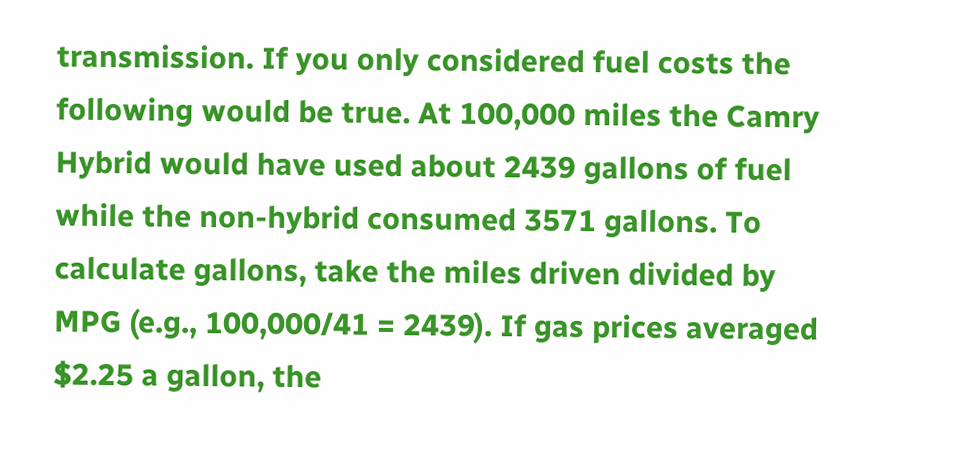transmission. If you only considered fuel costs the following would be true. At 100,000 miles the Camry Hybrid would have used about 2439 gallons of fuel while the non-hybrid consumed 3571 gallons. To calculate gallons, take the miles driven divided by MPG (e.g., 100,000/41 = 2439). If gas prices averaged $2.25 a gallon, the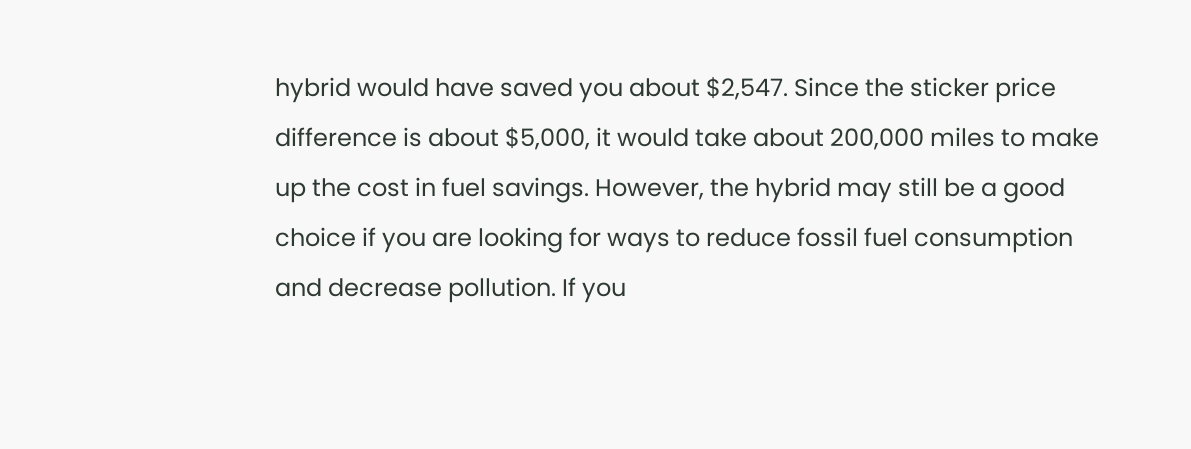hybrid would have saved you about $2,547. Since the sticker price difference is about $5,000, it would take about 200,000 miles to make up the cost in fuel savings. However, the hybrid may still be a good choice if you are looking for ways to reduce fossil fuel consumption and decrease pollution. If you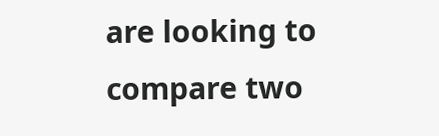are looking to compare two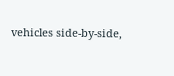vehicles side-by-side,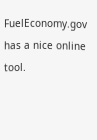FuelEconomy.gov has a nice online tool.